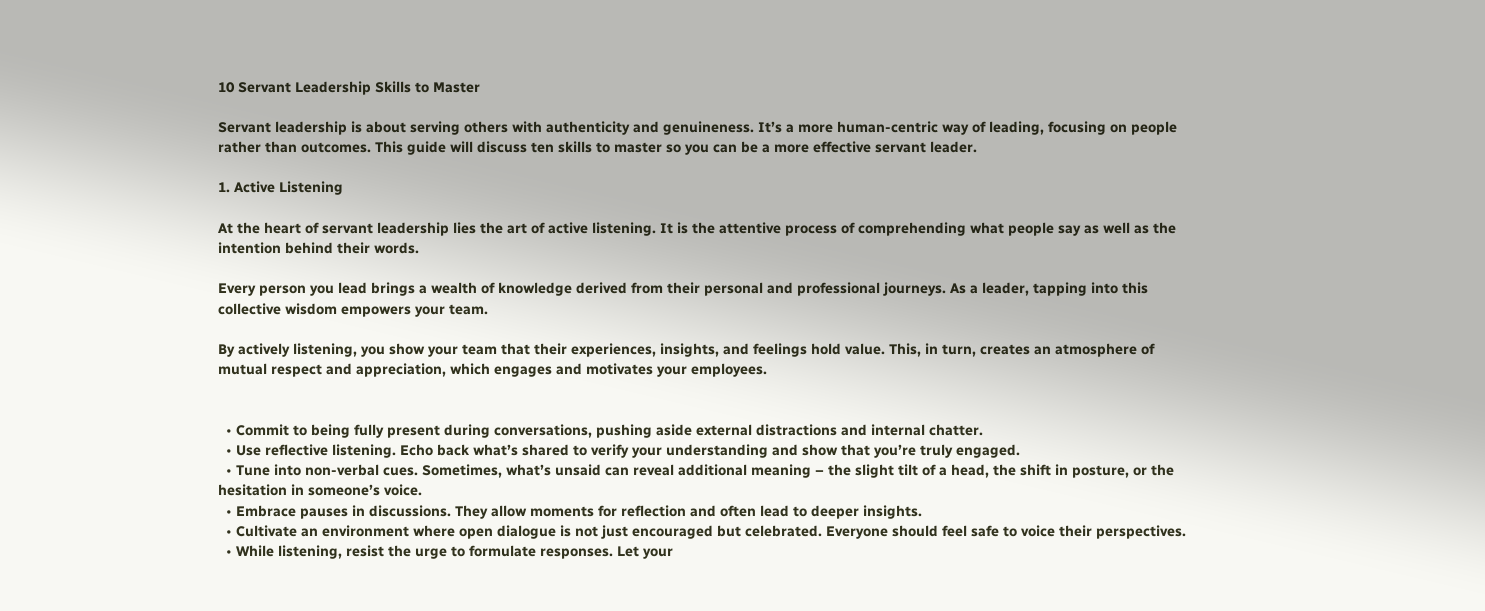10 Servant Leadership Skills to Master

Servant leadership is about serving others with authenticity and genuineness. It’s a more human-centric way of leading, focusing on people rather than outcomes. This guide will discuss ten skills to master so you can be a more effective servant leader.

1. Active Listening

At the heart of servant leadership lies the art of active listening. It is the attentive process of comprehending what people say as well as the intention behind their words.

Every person you lead brings a wealth of knowledge derived from their personal and professional journeys. As a leader, tapping into this collective wisdom empowers your team.

By actively listening, you show your team that their experiences, insights, and feelings hold value. This, in turn, creates an atmosphere of mutual respect and appreciation, which engages and motivates your employees.


  • Commit to being fully present during conversations, pushing aside external distractions and internal chatter.
  • Use reflective listening. Echo back what’s shared to verify your understanding and show that you’re truly engaged.
  • Tune into non-verbal cues. Sometimes, what’s unsaid can reveal additional meaning – the slight tilt of a head, the shift in posture, or the hesitation in someone’s voice.
  • Embrace pauses in discussions. They allow moments for reflection and often lead to deeper insights.
  • Cultivate an environment where open dialogue is not just encouraged but celebrated. Everyone should feel safe to voice their perspectives.
  • While listening, resist the urge to formulate responses. Let your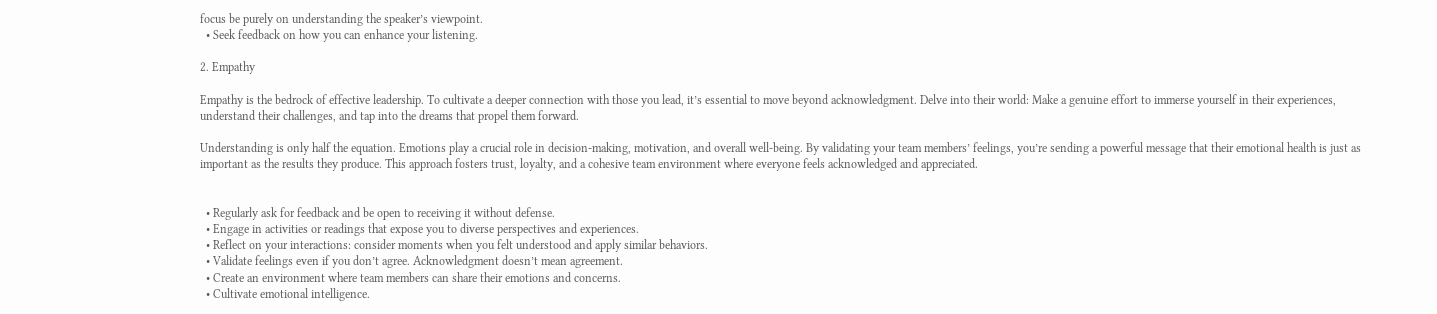focus be purely on understanding the speaker’s viewpoint.
  • Seek feedback on how you can enhance your listening.

2. Empathy

Empathy is the bedrock of effective leadership. To cultivate a deeper connection with those you lead, it’s essential to move beyond acknowledgment. Delve into their world: Make a genuine effort to immerse yourself in their experiences, understand their challenges, and tap into the dreams that propel them forward.

Understanding is only half the equation. Emotions play a crucial role in decision-making, motivation, and overall well-being. By validating your team members’ feelings, you’re sending a powerful message that their emotional health is just as important as the results they produce. This approach fosters trust, loyalty, and a cohesive team environment where everyone feels acknowledged and appreciated.


  • Regularly ask for feedback and be open to receiving it without defense.
  • Engage in activities or readings that expose you to diverse perspectives and experiences.
  • Reflect on your interactions: consider moments when you felt understood and apply similar behaviors.
  • Validate feelings even if you don’t agree. Acknowledgment doesn’t mean agreement.
  • Create an environment where team members can share their emotions and concerns.
  • Cultivate emotional intelligence.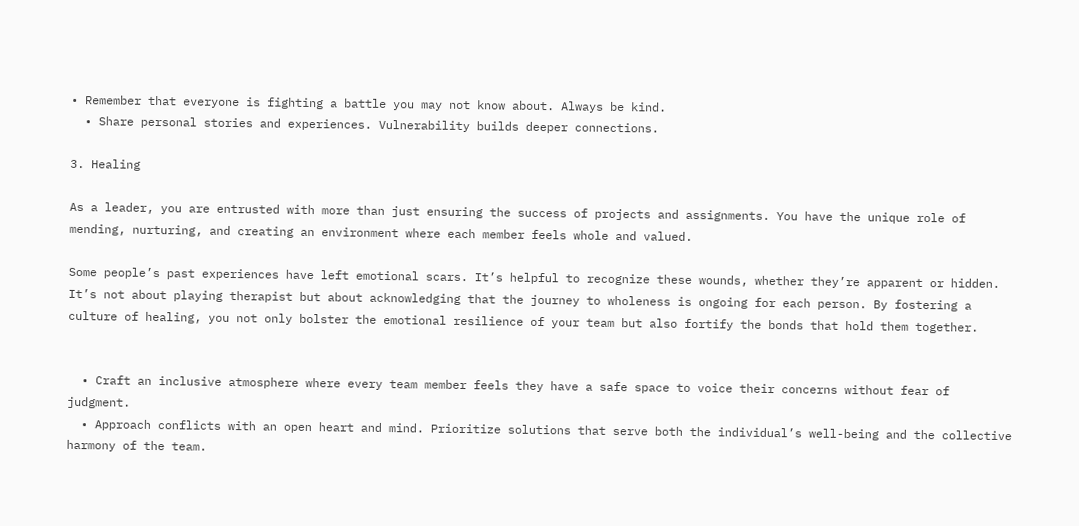• Remember that everyone is fighting a battle you may not know about. Always be kind.
  • Share personal stories and experiences. Vulnerability builds deeper connections.

3. Healing

As a leader, you are entrusted with more than just ensuring the success of projects and assignments. You have the unique role of mending, nurturing, and creating an environment where each member feels whole and valued.

Some people’s past experiences have left emotional scars. It’s helpful to recognize these wounds, whether they’re apparent or hidden. It’s not about playing therapist but about acknowledging that the journey to wholeness is ongoing for each person. By fostering a culture of healing, you not only bolster the emotional resilience of your team but also fortify the bonds that hold them together.


  • Craft an inclusive atmosphere where every team member feels they have a safe space to voice their concerns without fear of judgment.
  • Approach conflicts with an open heart and mind. Prioritize solutions that serve both the individual’s well-being and the collective harmony of the team.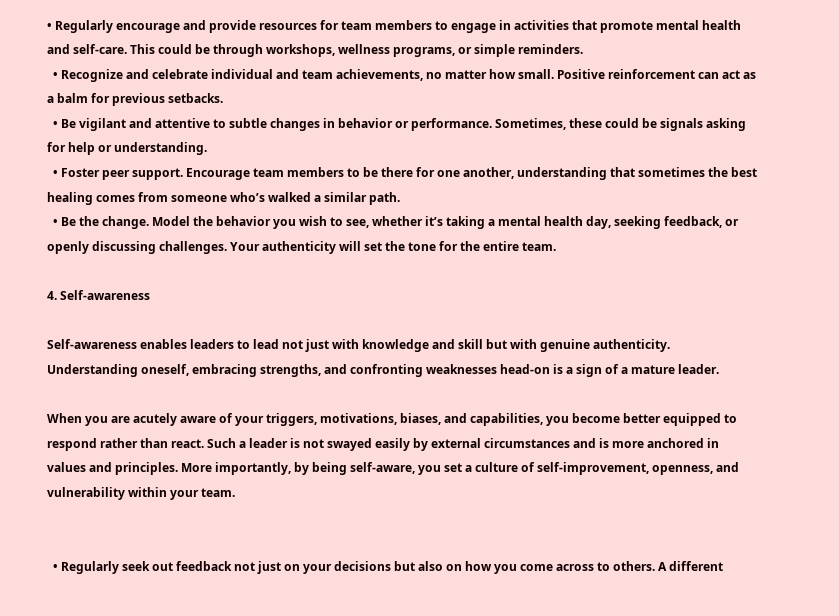• Regularly encourage and provide resources for team members to engage in activities that promote mental health and self-care. This could be through workshops, wellness programs, or simple reminders.
  • Recognize and celebrate individual and team achievements, no matter how small. Positive reinforcement can act as a balm for previous setbacks.
  • Be vigilant and attentive to subtle changes in behavior or performance. Sometimes, these could be signals asking for help or understanding.
  • Foster peer support. Encourage team members to be there for one another, understanding that sometimes the best healing comes from someone who’s walked a similar path.
  • Be the change. Model the behavior you wish to see, whether it’s taking a mental health day, seeking feedback, or openly discussing challenges. Your authenticity will set the tone for the entire team.

4. Self-awareness

Self-awareness enables leaders to lead not just with knowledge and skill but with genuine authenticity. Understanding oneself, embracing strengths, and confronting weaknesses head-on is a sign of a mature leader.

When you are acutely aware of your triggers, motivations, biases, and capabilities, you become better equipped to respond rather than react. Such a leader is not swayed easily by external circumstances and is more anchored in values and principles. More importantly, by being self-aware, you set a culture of self-improvement, openness, and vulnerability within your team.


  • Regularly seek out feedback not just on your decisions but also on how you come across to others. A different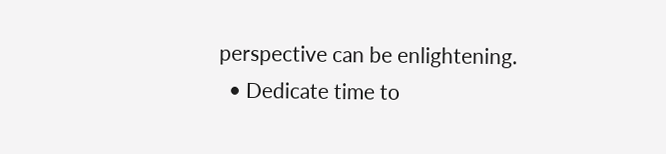perspective can be enlightening.
  • Dedicate time to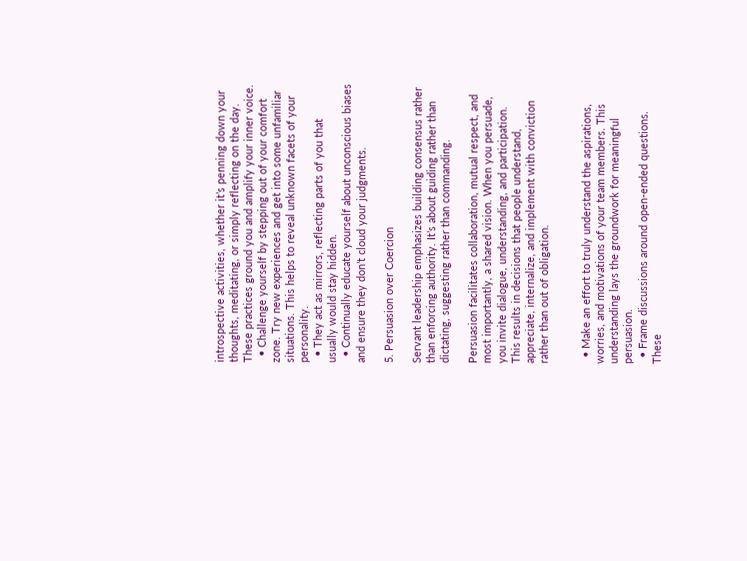introspective activities, whether it’s penning down your thoughts, meditating, or simply reflecting on the day. These practices ground you and amplify your inner voice.
  • Challenge yourself by stepping out of your comfort zone. Try new experiences and get into some unfamiliar situations. This helps to reveal unknown facets of your personality.
  • They act as mirrors, reflecting parts of you that usually would stay hidden.
  • Continually educate yourself about unconscious biases and ensure they don’t cloud your judgments.

5. Persuasion over Coercion

Servant leadership emphasizes building consensus rather than enforcing authority. It’s about guiding rather than dictating, suggesting rather than commanding.

Persuasion facilitates collaboration, mutual respect, and most importantly, a shared vision. When you persuade, you invite dialogue, understanding, and participation. This results in decisions that people understand, appreciate, internalize, and implement with conviction rather than out of obligation.


  • Make an effort to truly understand the aspirations, worries, and motivations of your team members. This understanding lays the groundwork for meaningful persuasion.
  • Frame discussions around open-ended questions. These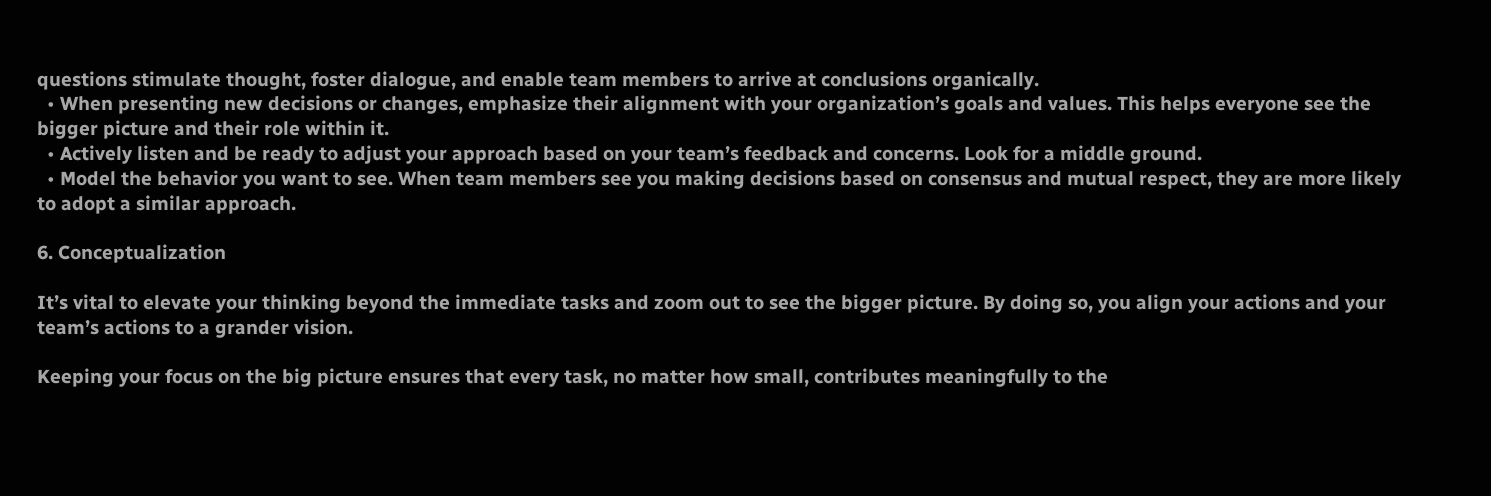questions stimulate thought, foster dialogue, and enable team members to arrive at conclusions organically.
  • When presenting new decisions or changes, emphasize their alignment with your organization’s goals and values. This helps everyone see the bigger picture and their role within it.
  • Actively listen and be ready to adjust your approach based on your team’s feedback and concerns. Look for a middle ground.
  • Model the behavior you want to see. When team members see you making decisions based on consensus and mutual respect, they are more likely to adopt a similar approach.

6. Conceptualization

It’s vital to elevate your thinking beyond the immediate tasks and zoom out to see the bigger picture. By doing so, you align your actions and your team’s actions to a grander vision.

Keeping your focus on the big picture ensures that every task, no matter how small, contributes meaningfully to the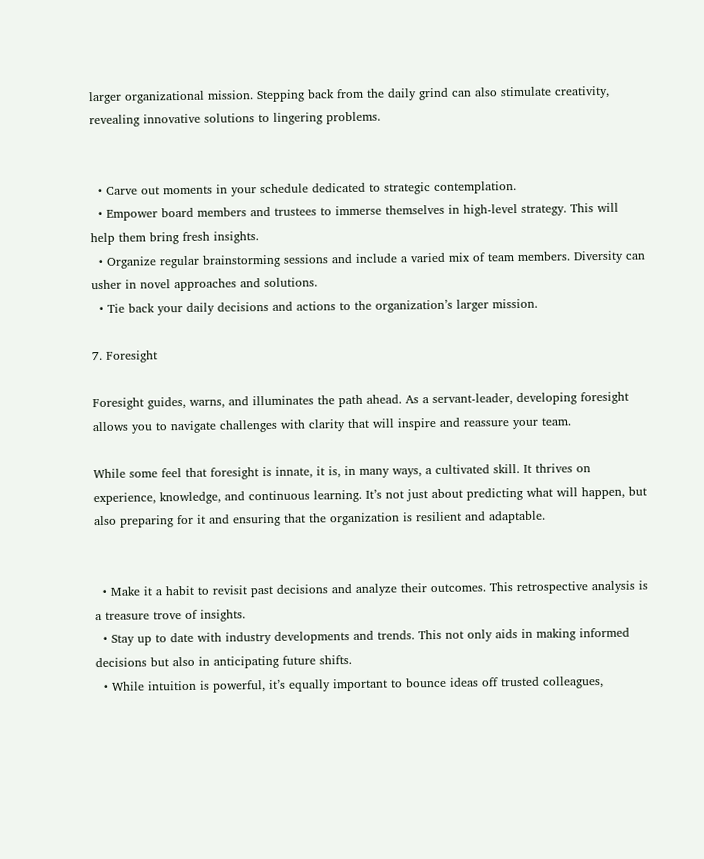larger organizational mission. Stepping back from the daily grind can also stimulate creativity, revealing innovative solutions to lingering problems.


  • Carve out moments in your schedule dedicated to strategic contemplation.
  • Empower board members and trustees to immerse themselves in high-level strategy. This will help them bring fresh insights.
  • Organize regular brainstorming sessions and include a varied mix of team members. Diversity can usher in novel approaches and solutions.
  • Tie back your daily decisions and actions to the organization’s larger mission.

7. Foresight

Foresight guides, warns, and illuminates the path ahead. As a servant-leader, developing foresight allows you to navigate challenges with clarity that will inspire and reassure your team.

While some feel that foresight is innate, it is, in many ways, a cultivated skill. It thrives on experience, knowledge, and continuous learning. It’s not just about predicting what will happen, but also preparing for it and ensuring that the organization is resilient and adaptable.


  • Make it a habit to revisit past decisions and analyze their outcomes. This retrospective analysis is a treasure trove of insights.
  • Stay up to date with industry developments and trends. This not only aids in making informed decisions but also in anticipating future shifts.
  • While intuition is powerful, it’s equally important to bounce ideas off trusted colleagues,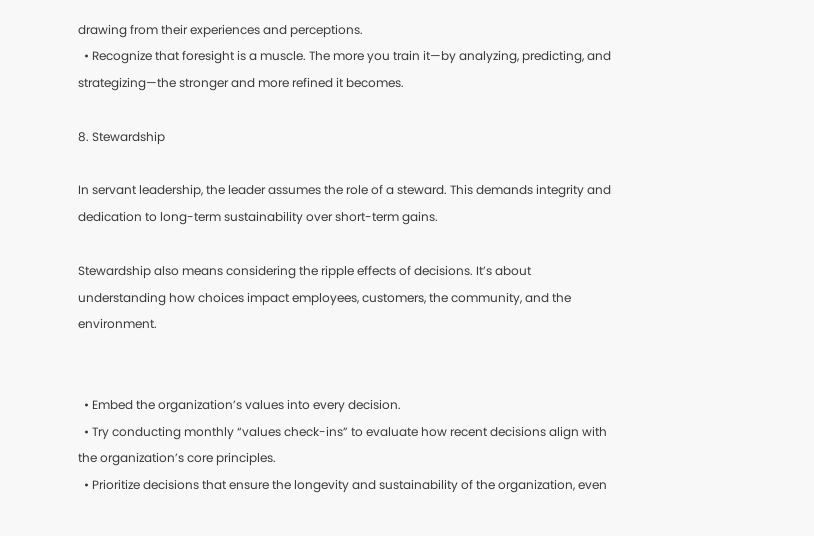drawing from their experiences and perceptions.
  • Recognize that foresight is a muscle. The more you train it—by analyzing, predicting, and strategizing—the stronger and more refined it becomes.

8. Stewardship

In servant leadership, the leader assumes the role of a steward. This demands integrity and dedication to long-term sustainability over short-term gains.

Stewardship also means considering the ripple effects of decisions. It’s about understanding how choices impact employees, customers, the community, and the environment.


  • Embed the organization’s values into every decision.
  • Try conducting monthly “values check-ins” to evaluate how recent decisions align with the organization’s core principles.
  • Prioritize decisions that ensure the longevity and sustainability of the organization, even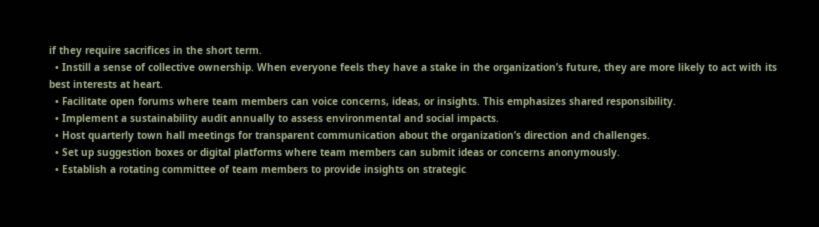if they require sacrifices in the short term.
  • Instill a sense of collective ownership. When everyone feels they have a stake in the organization’s future, they are more likely to act with its best interests at heart.
  • Facilitate open forums where team members can voice concerns, ideas, or insights. This emphasizes shared responsibility.
  • Implement a sustainability audit annually to assess environmental and social impacts.
  • Host quarterly town hall meetings for transparent communication about the organization’s direction and challenges.
  • Set up suggestion boxes or digital platforms where team members can submit ideas or concerns anonymously.
  • Establish a rotating committee of team members to provide insights on strategic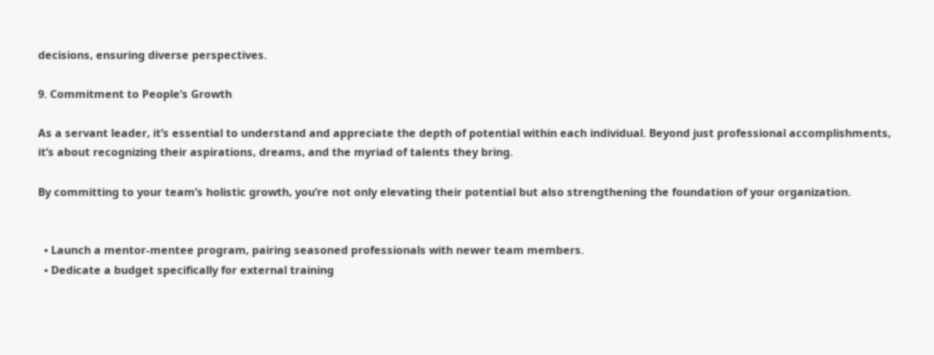decisions, ensuring diverse perspectives.

9. Commitment to People’s Growth

As a servant leader, it’s essential to understand and appreciate the depth of potential within each individual. Beyond just professional accomplishments, it’s about recognizing their aspirations, dreams, and the myriad of talents they bring.

By committing to your team’s holistic growth, you’re not only elevating their potential but also strengthening the foundation of your organization.


  • Launch a mentor-mentee program, pairing seasoned professionals with newer team members.
  • Dedicate a budget specifically for external training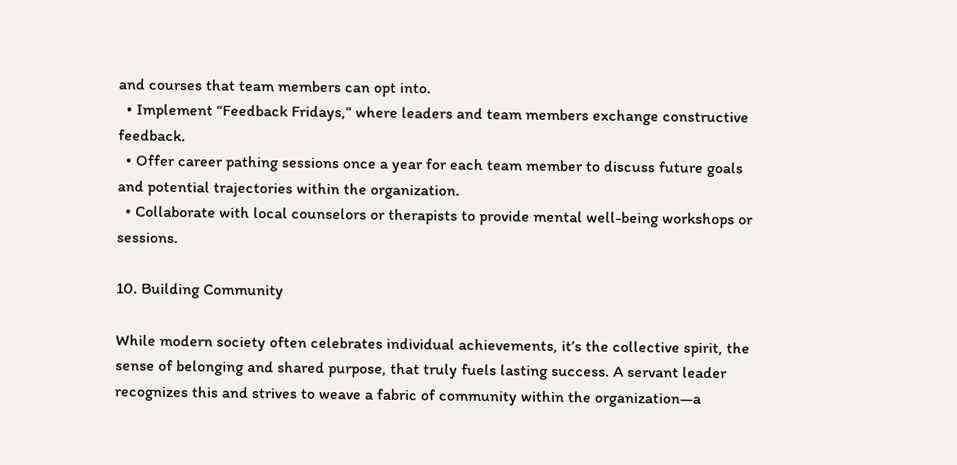and courses that team members can opt into.
  • Implement “Feedback Fridays,” where leaders and team members exchange constructive feedback.
  • Offer career pathing sessions once a year for each team member to discuss future goals and potential trajectories within the organization.
  • Collaborate with local counselors or therapists to provide mental well-being workshops or sessions.

10. Building Community

While modern society often celebrates individual achievements, it’s the collective spirit, the sense of belonging and shared purpose, that truly fuels lasting success. A servant leader recognizes this and strives to weave a fabric of community within the organization—a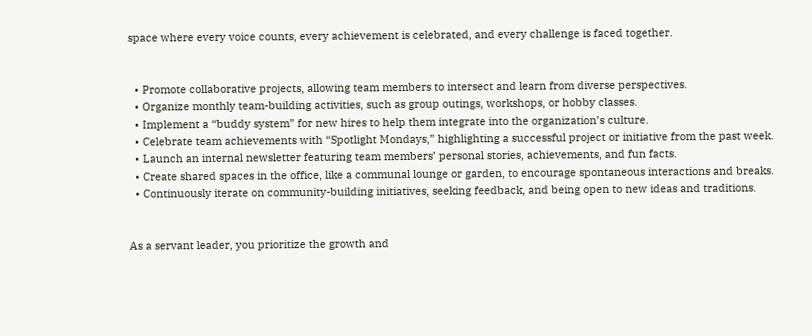space where every voice counts, every achievement is celebrated, and every challenge is faced together.


  • Promote collaborative projects, allowing team members to intersect and learn from diverse perspectives.
  • Organize monthly team-building activities, such as group outings, workshops, or hobby classes.
  • Implement a “buddy system” for new hires to help them integrate into the organization’s culture.
  • Celebrate team achievements with “Spotlight Mondays,” highlighting a successful project or initiative from the past week.
  • Launch an internal newsletter featuring team members’ personal stories, achievements, and fun facts.
  • Create shared spaces in the office, like a communal lounge or garden, to encourage spontaneous interactions and breaks.
  • Continuously iterate on community-building initiatives, seeking feedback, and being open to new ideas and traditions.


As a servant leader, you prioritize the growth and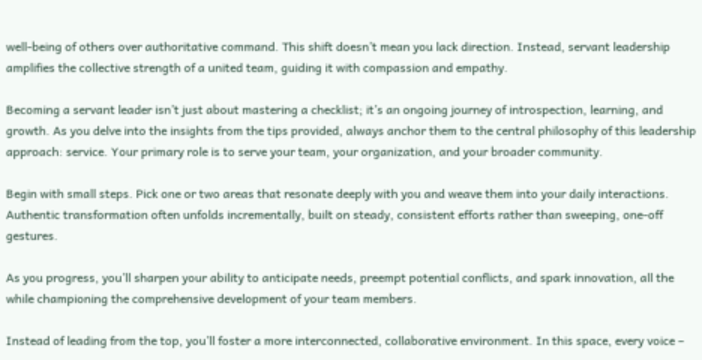well-being of others over authoritative command. This shift doesn’t mean you lack direction. Instead, servant leadership amplifies the collective strength of a united team, guiding it with compassion and empathy.

Becoming a servant leader isn’t just about mastering a checklist; it’s an ongoing journey of introspection, learning, and growth. As you delve into the insights from the tips provided, always anchor them to the central philosophy of this leadership approach: service. Your primary role is to serve your team, your organization, and your broader community.

Begin with small steps. Pick one or two areas that resonate deeply with you and weave them into your daily interactions. Authentic transformation often unfolds incrementally, built on steady, consistent efforts rather than sweeping, one-off gestures.

As you progress, you’ll sharpen your ability to anticipate needs, preempt potential conflicts, and spark innovation, all the while championing the comprehensive development of your team members.

Instead of leading from the top, you’ll foster a more interconnected, collaborative environment. In this space, every voice –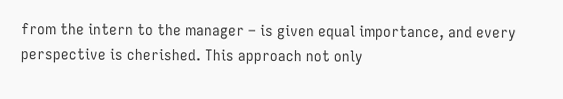from the intern to the manager – is given equal importance, and every perspective is cherished. This approach not only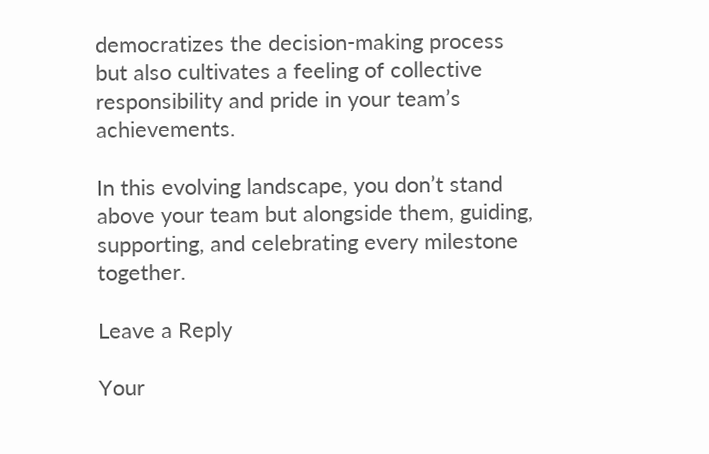democratizes the decision-making process but also cultivates a feeling of collective responsibility and pride in your team’s achievements.

In this evolving landscape, you don’t stand above your team but alongside them, guiding, supporting, and celebrating every milestone together.

Leave a Reply

Your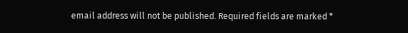email address will not be published. Required fields are marked *